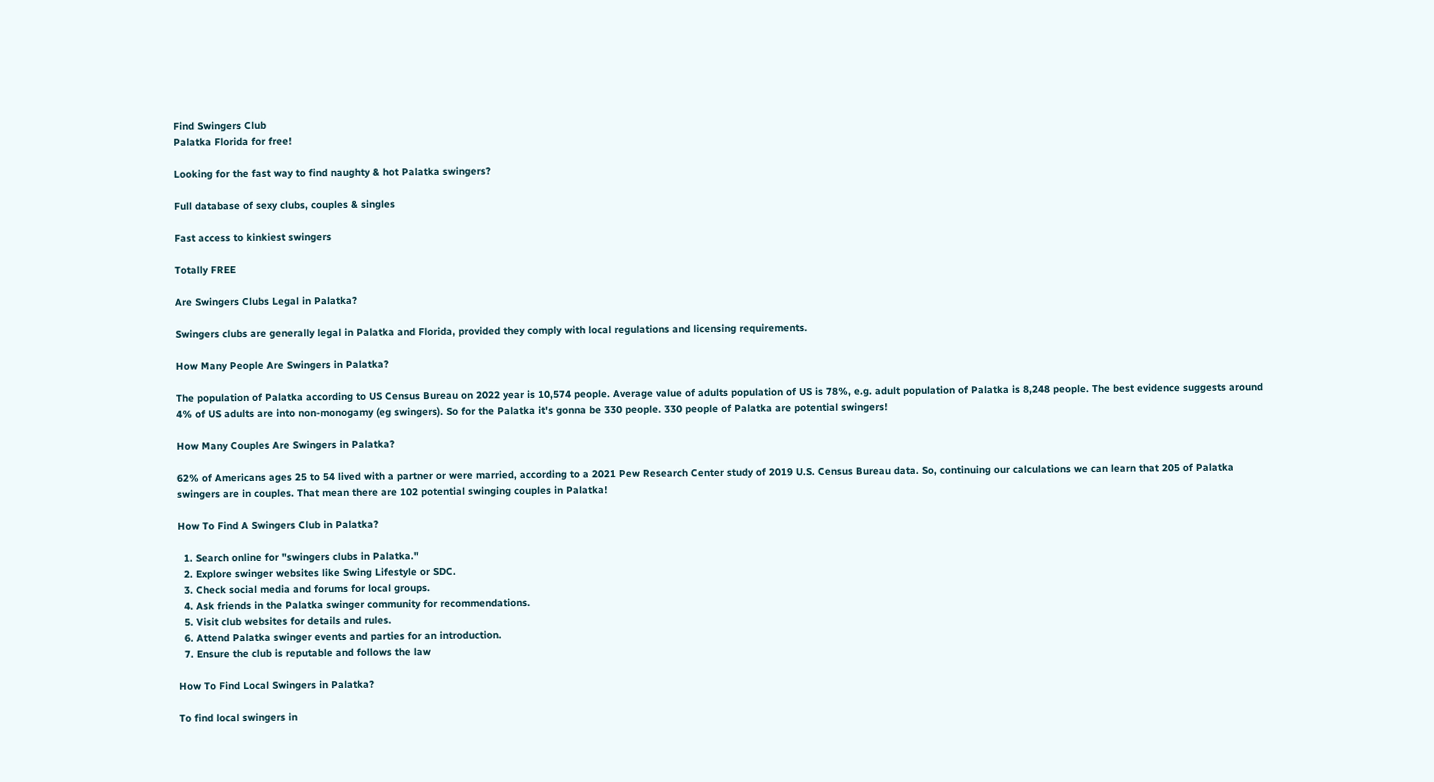Find Swingers Club
Palatka Florida for free!

Looking for the fast way to find naughty & hot Palatka swingers?

Full database of sexy clubs, couples & singles

Fast access to kinkiest swingers

Totally FREE

Are Swingers Clubs Legal in Palatka?

Swingers clubs are generally legal in Palatka and Florida, provided they comply with local regulations and licensing requirements.

How Many People Are Swingers in Palatka?

The population of Palatka according to US Census Bureau on 2022 year is 10,574 people. Average value of adults population of US is 78%, e.g. adult population of Palatka is 8,248 people. The best evidence suggests around 4% of US adults are into non-monogamy (eg swingers). So for the Palatka it's gonna be 330 people. 330 people of Palatka are potential swingers!

How Many Couples Are Swingers in Palatka?

62% of Americans ages 25 to 54 lived with a partner or were married, according to a 2021 Pew Research Center study of 2019 U.S. Census Bureau data. So, continuing our calculations we can learn that 205 of Palatka swingers are in couples. That mean there are 102 potential swinging couples in Palatka!

How To Find A Swingers Club in Palatka?

  1. Search online for "swingers clubs in Palatka."
  2. Explore swinger websites like Swing Lifestyle or SDC.
  3. Check social media and forums for local groups.
  4. Ask friends in the Palatka swinger community for recommendations.
  5. Visit club websites for details and rules.
  6. Attend Palatka swinger events and parties for an introduction.
  7. Ensure the club is reputable and follows the law

How To Find Local Swingers in Palatka?

To find local swingers in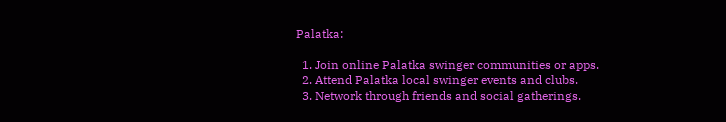Palatka:

  1. Join online Palatka swinger communities or apps.
  2. Attend Palatka local swinger events and clubs.
  3. Network through friends and social gatherings.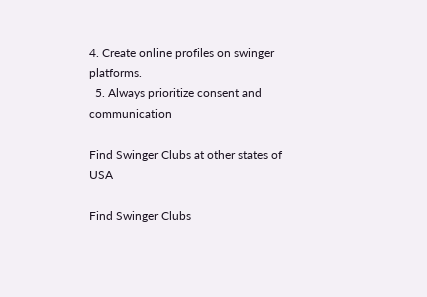4. Create online profiles on swinger platforms.
  5. Always prioritize consent and communication

Find Swinger Clubs at other states of USA

Find Swinger Clubs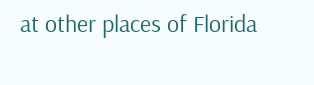at other places of Florida